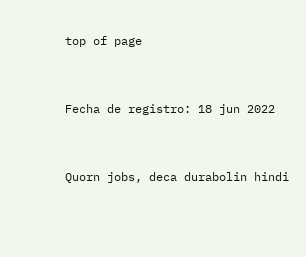top of page


Fecha de registro: 18 jun 2022


Quorn jobs, deca durabolin hindi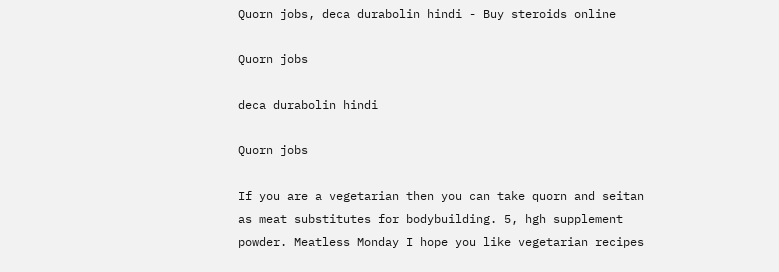Quorn jobs, deca durabolin hindi - Buy steroids online

Quorn jobs

deca durabolin hindi

Quorn jobs

If you are a vegetarian then you can take quorn and seitan as meat substitutes for bodybuilding. 5, hgh supplement powder. Meatless Monday I hope you like vegetarian recipes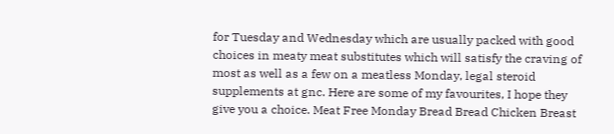for Tuesday and Wednesday which are usually packed with good choices in meaty meat substitutes which will satisfy the craving of most as well as a few on a meatless Monday, legal steroid supplements at gnc. Here are some of my favourites, I hope they give you a choice. Meat Free Monday Bread Bread Chicken Breast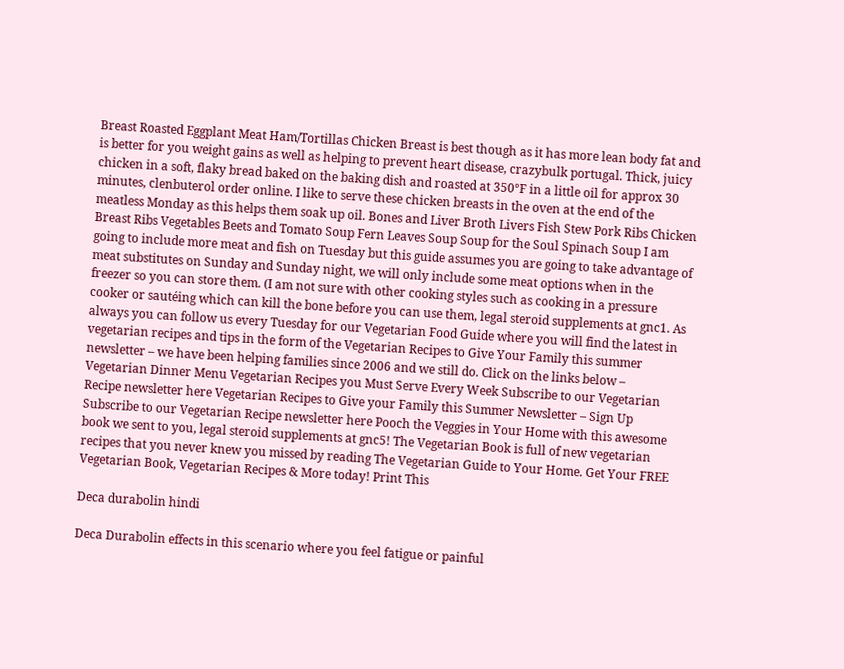Breast Roasted Eggplant Meat Ham/Tortillas Chicken Breast is best though as it has more lean body fat and is better for you weight gains as well as helping to prevent heart disease, crazybulk portugal. Thick, juicy chicken in a soft, flaky bread baked on the baking dish and roasted at 350°F in a little oil for approx 30 minutes, clenbuterol order online. I like to serve these chicken breasts in the oven at the end of the meatless Monday as this helps them soak up oil. Bones and Liver Broth Livers Fish Stew Pork Ribs Chicken Breast Ribs Vegetables Beets and Tomato Soup Fern Leaves Soup Soup for the Soul Spinach Soup I am going to include more meat and fish on Tuesday but this guide assumes you are going to take advantage of meat substitutes on Sunday and Sunday night, we will only include some meat options when in the freezer so you can store them. (I am not sure with other cooking styles such as cooking in a pressure cooker or sautéing which can kill the bone before you can use them, legal steroid supplements at gnc1. As always you can follow us every Tuesday for our Vegetarian Food Guide where you will find the latest in vegetarian recipes and tips in the form of the Vegetarian Recipes to Give Your Family this summer newsletter – we have been helping families since 2006 and we still do. Click on the links below – Vegetarian Dinner Menu Vegetarian Recipes you Must Serve Every Week Subscribe to our Vegetarian Recipe newsletter here Vegetarian Recipes to Give your Family this Summer Newsletter – Sign Up Subscribe to our Vegetarian Recipe newsletter here Pooch the Veggies in Your Home with this awesome book we sent to you, legal steroid supplements at gnc5! The Vegetarian Book is full of new vegetarian recipes that you never knew you missed by reading The Vegetarian Guide to Your Home. Get Your FREE Vegetarian Book, Vegetarian Recipes & More today! Print This

Deca durabolin hindi

Deca Durabolin effects in this scenario where you feel fatigue or painful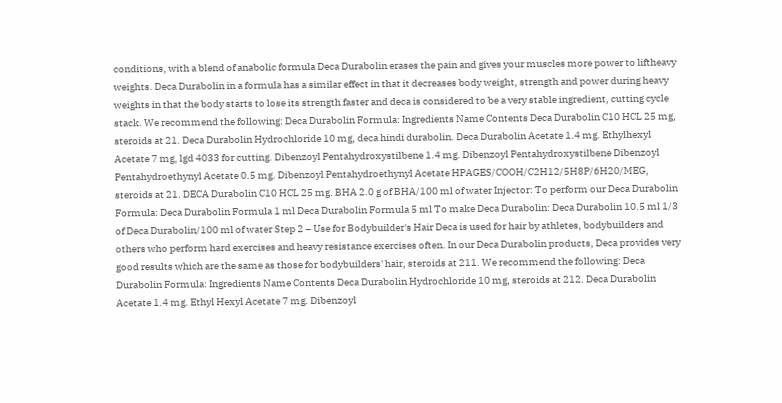conditions, with a blend of anabolic formula Deca Durabolin erases the pain and gives your muscles more power to liftheavy weights. Deca Durabolin in a formula has a similar effect in that it decreases body weight, strength and power during heavy weights in that the body starts to lose its strength faster and deca is considered to be a very stable ingredient, cutting cycle stack. We recommend the following: Deca Durabolin Formula: Ingredients Name Contents Deca Durabolin C10 HCL 25 mg, steroids at 21. Deca Durabolin Hydrochloride 10 mg, deca hindi durabolin. Deca Durabolin Acetate 1.4 mg. Ethylhexyl Acetate 7 mg, lgd 4033 for cutting. Dibenzoyl Pentahydroxystilbene 1.4 mg. Dibenzoyl Pentahydroxystilbene Dibenzoyl Pentahydroethynyl Acetate 0.5 mg. Dibenzoyl Pentahydroethynyl Acetate HPAGES/COOH/C2H12/5H8P/6H20/MEG, steroids at 21. DECA Durabolin C10 HCL 25 mg. BHA 2.0 g of BHA/100 ml of water Injector: To perform our Deca Durabolin Formula: Deca Durabolin Formula 1 ml Deca Durabolin Formula 5 ml To make Deca Durabolin: Deca Durabolin 10.5 ml 1/3 of Deca Durabolin/100 ml of water Step 2 – Use for Bodybuilder's Hair Deca is used for hair by athletes, bodybuilders and others who perform hard exercises and heavy resistance exercises often. In our Deca Durabolin products, Deca provides very good results which are the same as those for bodybuilders' hair, steroids at 211. We recommend the following: Deca Durabolin Formula: Ingredients Name Contents Deca Durabolin Hydrochloride 10 mg, steroids at 212. Deca Durabolin Acetate 1.4 mg. Ethyl Hexyl Acetate 7 mg. Dibenzoyl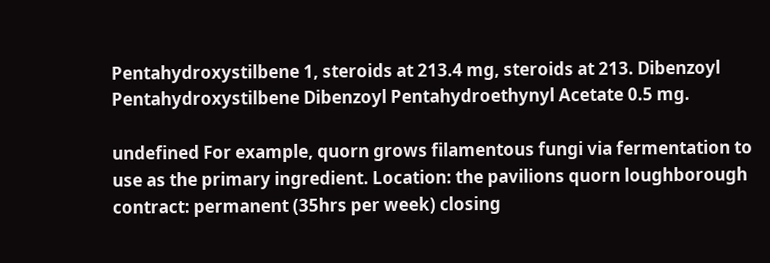Pentahydroxystilbene 1, steroids at 213.4 mg, steroids at 213. Dibenzoyl Pentahydroxystilbene Dibenzoyl Pentahydroethynyl Acetate 0.5 mg.

undefined For example, quorn grows filamentous fungi via fermentation to use as the primary ingredient. Location: the pavilions quorn loughborough contract: permanent (35hrs per week) closing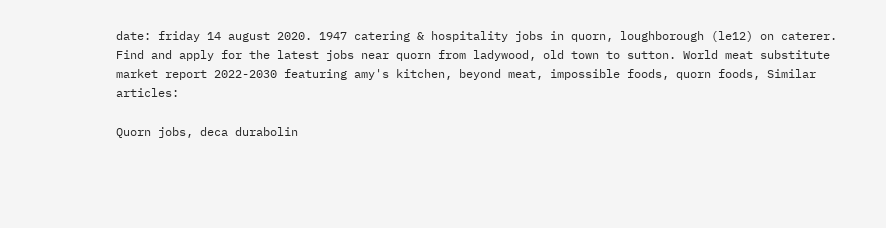date: friday 14 august 2020. 1947 catering & hospitality jobs in quorn, loughborough (le12) on caterer. Find and apply for the latest jobs near quorn from ladywood, old town to sutton. World meat substitute market report 2022-2030 featuring amy's kitchen, beyond meat, impossible foods, quorn foods, Similar articles:

Quorn jobs, deca durabolin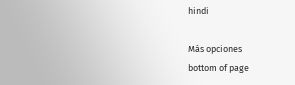hindi

Más opciones
bottom of page